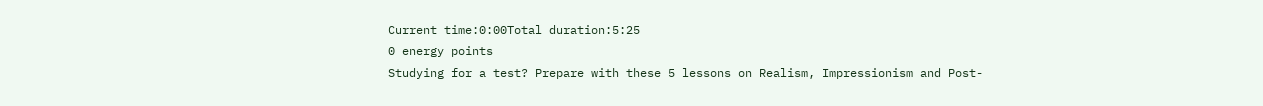Current time:0:00Total duration:5:25
0 energy points
Studying for a test? Prepare with these 5 lessons on Realism, Impressionism and Post-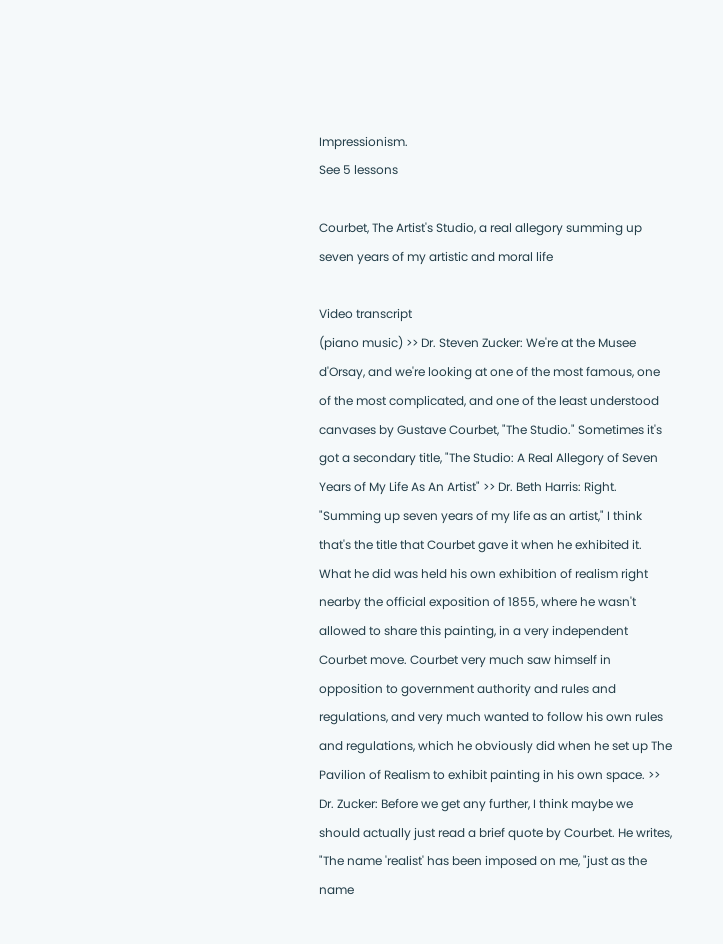Impressionism.
See 5 lessons

Courbet, The Artist's Studio, a real allegory summing up seven years of my artistic and moral life

Video transcript
(piano music) >> Dr. Steven Zucker: We're at the Musee d'Orsay, and we're looking at one of the most famous, one of the most complicated, and one of the least understood canvases by Gustave Courbet, "The Studio." Sometimes it's got a secondary title, "The Studio: A Real Allegory of Seven Years of My Life As An Artist" >> Dr. Beth Harris: Right. "Summing up seven years of my life as an artist," I think that's the title that Courbet gave it when he exhibited it. What he did was held his own exhibition of realism right nearby the official exposition of 1855, where he wasn't allowed to share this painting, in a very independent Courbet move. Courbet very much saw himself in opposition to government authority and rules and regulations, and very much wanted to follow his own rules and regulations, which he obviously did when he set up The Pavilion of Realism to exhibit painting in his own space. >> Dr. Zucker: Before we get any further, I think maybe we should actually just read a brief quote by Courbet. He writes, "The name 'realist' has been imposed on me, "just as the name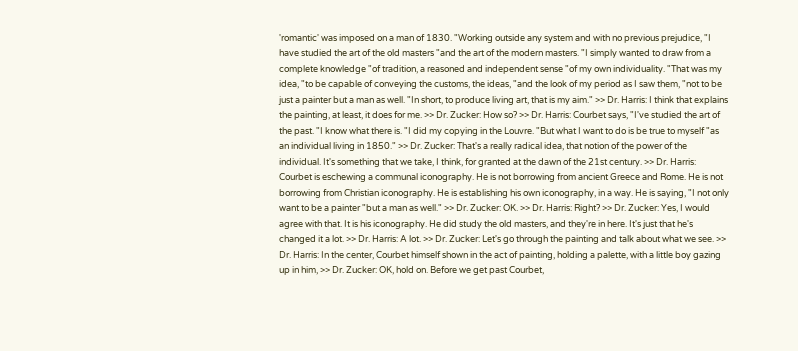'romantic' was imposed on a man of 1830. "Working outside any system and with no previous prejudice, "I have studied the art of the old masters "and the art of the modern masters. "I simply wanted to draw from a complete knowledge "of tradition, a reasoned and independent sense "of my own individuality. "That was my idea, "to be capable of conveying the customs, the ideas, "and the look of my period as I saw them, "not to be just a painter but a man as well. "In short, to produce living art, that is my aim." >> Dr. Harris: I think that explains the painting, at least, it does for me. >> Dr. Zucker: How so? >> Dr. Harris: Courbet says, "I've studied the art of the past. "I know what there is. "I did my copying in the Louvre. "But what I want to do is be true to myself "as an individual living in 1850." >> Dr. Zucker: That's a really radical idea, that notion of the power of the individual. It's something that we take, I think, for granted at the dawn of the 21st century. >> Dr. Harris: Courbet is eschewing a communal iconography. He is not borrowing from ancient Greece and Rome. He is not borrowing from Christian iconography. He is establishing his own iconography, in a way. He is saying, "I not only want to be a painter "but a man as well." >> Dr. Zucker: OK. >> Dr. Harris: Right? >> Dr. Zucker: Yes, I would agree with that. It is his iconography. He did study the old masters, and they're in here. It's just that he's changed it a lot. >> Dr. Harris: A lot. >> Dr. Zucker: Let's go through the painting and talk about what we see. >> Dr. Harris: In the center, Courbet himself shown in the act of painting, holding a palette, with a little boy gazing up in him, >> Dr. Zucker: OK, hold on. Before we get past Courbet,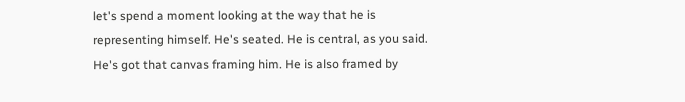let's spend a moment looking at the way that he is representing himself. He's seated. He is central, as you said. He's got that canvas framing him. He is also framed by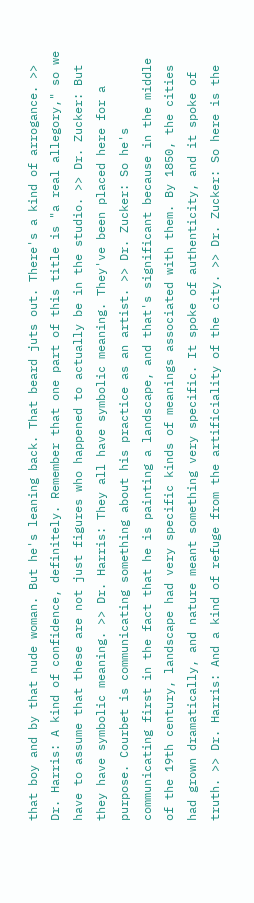that boy and by that nude woman. But he's leaning back. That beard juts out. There's a kind of arrogance. >> Dr. Harris: A kind of confidence, definitely. Remember that one part of this title is "a real allegory," so we have to assume that these are not just figures who happened to actually be in the studio. >> Dr. Zucker: But they have symbolic meaning. >> Dr. Harris: They all have symbolic meaning. They've been placed here for a purpose. Courbet is communicating something about his practice as an artist. >> Dr. Zucker: So he's communicating first in the fact that he is painting a landscape, and that's significant because in the middle of the 19th century, landscape had very specific kinds of meanings associated with them. By 1850, the cities had grown dramatically, and nature meant something very specific. It spoke of authenticity, and it spoke of truth. >> Dr. Harris: And a kind of refuge from the artificiality of the city. >> Dr. Zucker: So here is the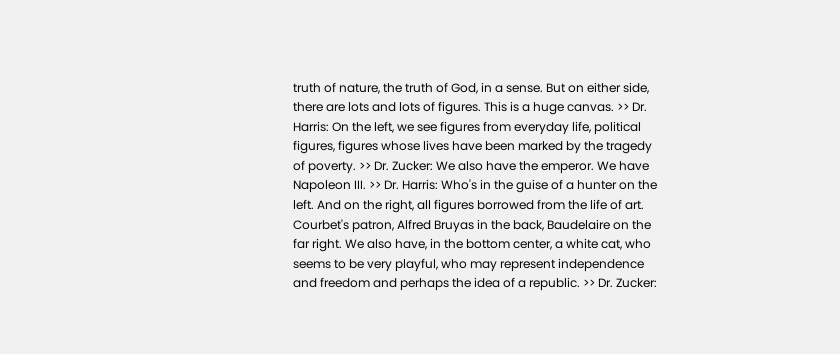truth of nature, the truth of God, in a sense. But on either side, there are lots and lots of figures. This is a huge canvas. >> Dr. Harris: On the left, we see figures from everyday life, political figures, figures whose lives have been marked by the tragedy of poverty. >> Dr. Zucker: We also have the emperor. We have Napoleon III. >> Dr. Harris: Who's in the guise of a hunter on the left. And on the right, all figures borrowed from the life of art. Courbet's patron, Alfred Bruyas in the back, Baudelaire on the far right. We also have, in the bottom center, a white cat, who seems to be very playful, who may represent independence and freedom and perhaps the idea of a republic. >> Dr. Zucker: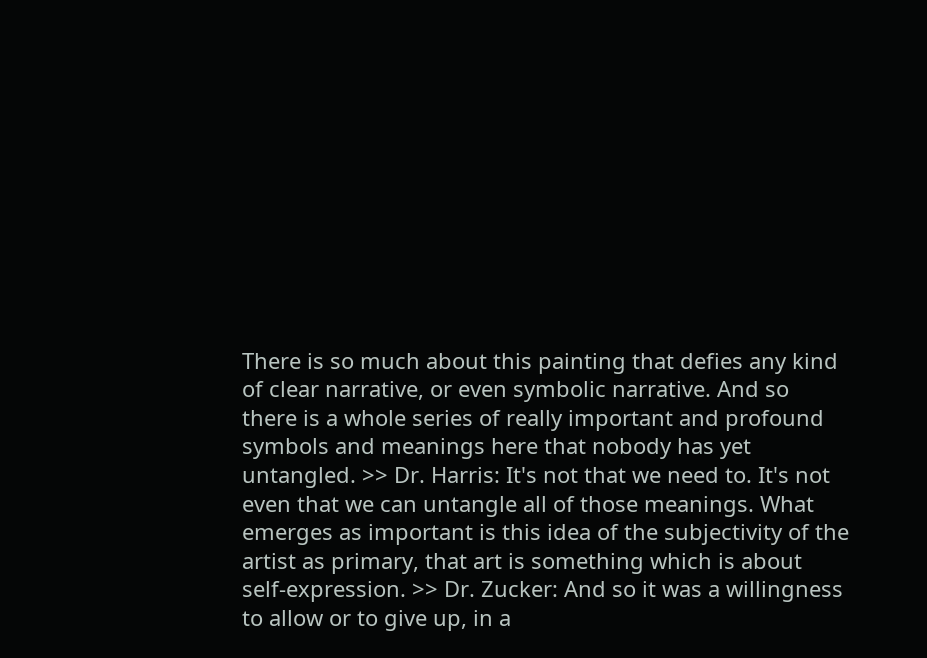There is so much about this painting that defies any kind of clear narrative, or even symbolic narrative. And so there is a whole series of really important and profound symbols and meanings here that nobody has yet untangled. >> Dr. Harris: It's not that we need to. It's not even that we can untangle all of those meanings. What emerges as important is this idea of the subjectivity of the artist as primary, that art is something which is about self-expression. >> Dr. Zucker: And so it was a willingness to allow or to give up, in a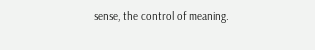sense, the control of meaning.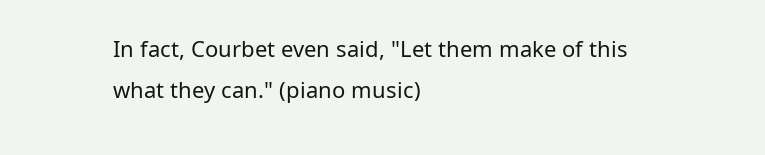In fact, Courbet even said, "Let them make of this what they can." (piano music)